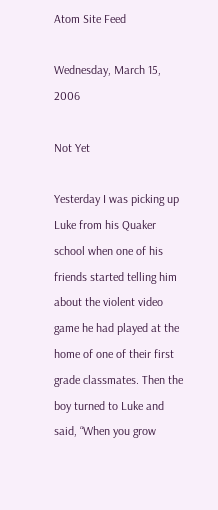Atom Site Feed

Wednesday, March 15, 2006

Not Yet

Yesterday I was picking up Luke from his Quaker school when one of his friends started telling him about the violent video game he had played at the home of one of their first grade classmates. Then the boy turned to Luke and said, “When you grow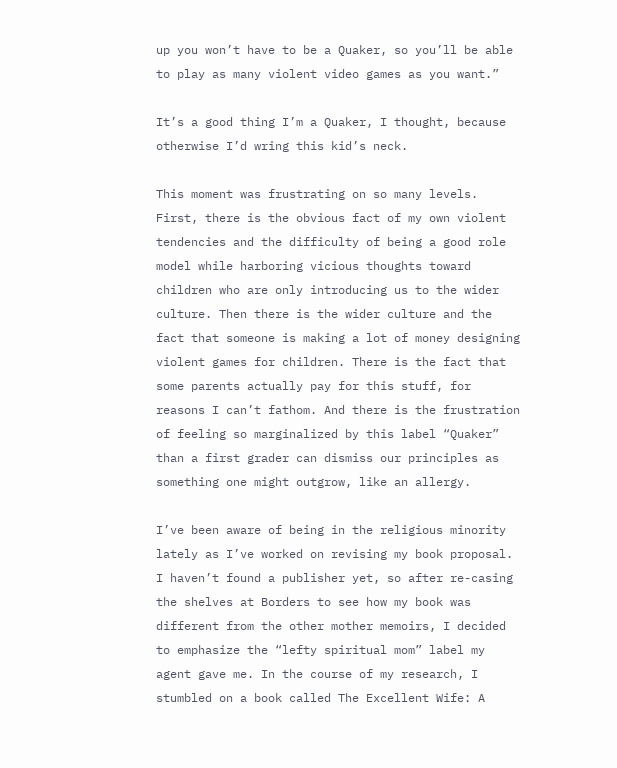up you won’t have to be a Quaker, so you’ll be able to play as many violent video games as you want.”

It’s a good thing I’m a Quaker, I thought, because otherwise I’d wring this kid’s neck.

This moment was frustrating on so many levels. First, there is the obvious fact of my own violent tendencies and the difficulty of being a good role model while harboring vicious thoughts toward children who are only introducing us to the wider culture. Then there is the wider culture and the fact that someone is making a lot of money designing violent games for children. There is the fact that some parents actually pay for this stuff, for reasons I can’t fathom. And there is the frustration of feeling so marginalized by this label “Quaker” than a first grader can dismiss our principles as something one might outgrow, like an allergy.

I’ve been aware of being in the religious minority lately as I’ve worked on revising my book proposal. I haven’t found a publisher yet, so after re-casing the shelves at Borders to see how my book was different from the other mother memoirs, I decided to emphasize the “lefty spiritual mom” label my agent gave me. In the course of my research, I stumbled on a book called The Excellent Wife: A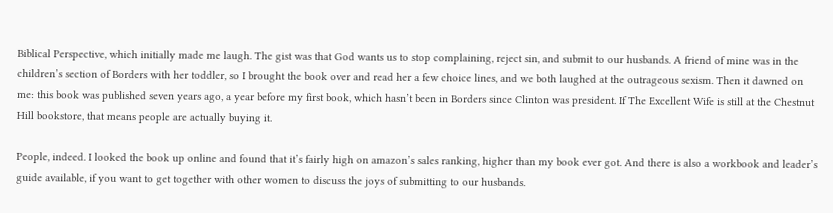Biblical Perspective, which initially made me laugh. The gist was that God wants us to stop complaining, reject sin, and submit to our husbands. A friend of mine was in the children’s section of Borders with her toddler, so I brought the book over and read her a few choice lines, and we both laughed at the outrageous sexism. Then it dawned on me: this book was published seven years ago, a year before my first book, which hasn’t been in Borders since Clinton was president. If The Excellent Wife is still at the Chestnut Hill bookstore, that means people are actually buying it.

People, indeed. I looked the book up online and found that it’s fairly high on amazon’s sales ranking, higher than my book ever got. And there is also a workbook and leader’s guide available, if you want to get together with other women to discuss the joys of submitting to our husbands.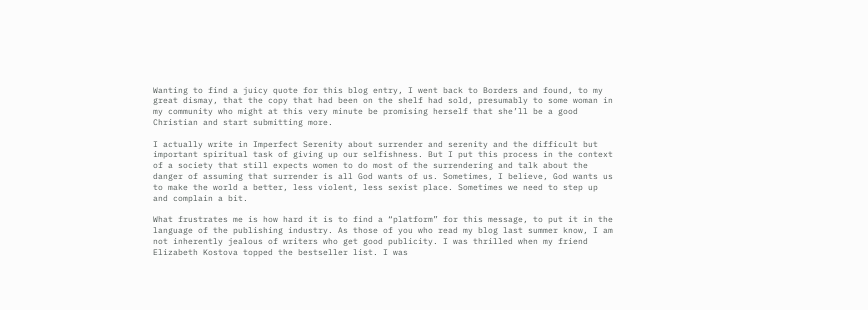Wanting to find a juicy quote for this blog entry, I went back to Borders and found, to my great dismay, that the copy that had been on the shelf had sold, presumably to some woman in my community who might at this very minute be promising herself that she’ll be a good Christian and start submitting more.

I actually write in Imperfect Serenity about surrender and serenity and the difficult but important spiritual task of giving up our selfishness. But I put this process in the context of a society that still expects women to do most of the surrendering and talk about the danger of assuming that surrender is all God wants of us. Sometimes, I believe, God wants us to make the world a better, less violent, less sexist place. Sometimes we need to step up and complain a bit.

What frustrates me is how hard it is to find a “platform” for this message, to put it in the language of the publishing industry. As those of you who read my blog last summer know, I am not inherently jealous of writers who get good publicity. I was thrilled when my friend Elizabeth Kostova topped the bestseller list. I was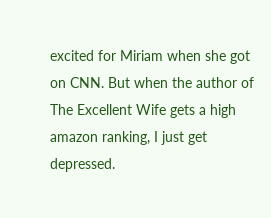excited for Miriam when she got on CNN. But when the author of The Excellent Wife gets a high amazon ranking, I just get depressed.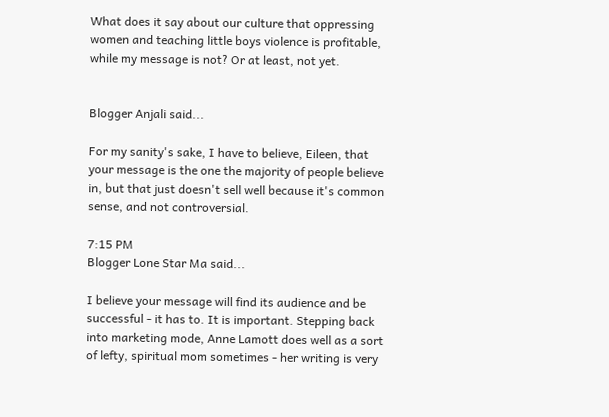What does it say about our culture that oppressing women and teaching little boys violence is profitable, while my message is not? Or at least, not yet.


Blogger Anjali said...

For my sanity's sake, I have to believe, Eileen, that your message is the one the majority of people believe in, but that just doesn't sell well because it's common sense, and not controversial.

7:15 PM
Blogger Lone Star Ma said...

I believe your message will find its audience and be successful - it has to. It is important. Stepping back into marketing mode, Anne Lamott does well as a sort of lefty, spiritual mom sometimes - her writing is very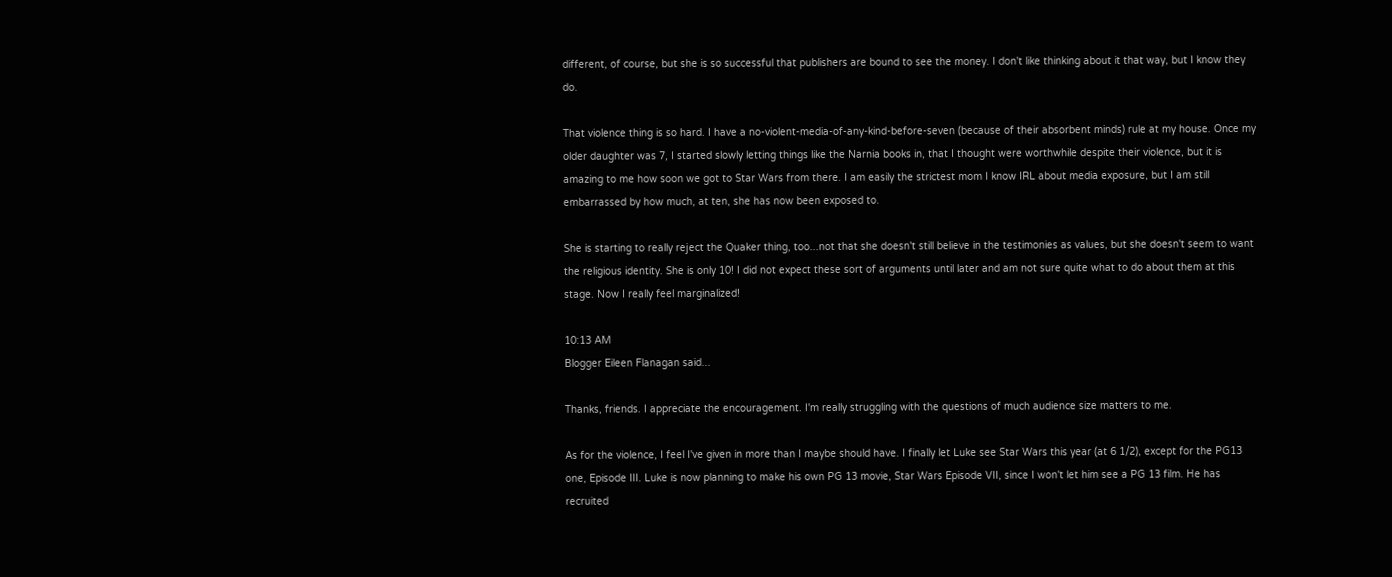different, of course, but she is so successful that publishers are bound to see the money. I don't like thinking about it that way, but I know they do.

That violence thing is so hard. I have a no-violent-media-of-any-kind-before-seven (because of their absorbent minds) rule at my house. Once my older daughter was 7, I started slowly letting things like the Narnia books in, that I thought were worthwhile despite their violence, but it is amazing to me how soon we got to Star Wars from there. I am easily the strictest mom I know IRL about media exposure, but I am still embarrassed by how much, at ten, she has now been exposed to.

She is starting to really reject the Quaker thing, too...not that she doesn't still believe in the testimonies as values, but she doesn't seem to want the religious identity. She is only 10! I did not expect these sort of arguments until later and am not sure quite what to do about them at this stage. Now I really feel marginalized!

10:13 AM
Blogger Eileen Flanagan said...

Thanks, friends. I appreciate the encouragement. I'm really struggling with the questions of much audience size matters to me.

As for the violence, I feel I've given in more than I maybe should have. I finally let Luke see Star Wars this year (at 6 1/2), except for the PG13 one, Episode III. Luke is now planning to make his own PG 13 movie, Star Wars Episode VII, since I won't let him see a PG 13 film. He has recruited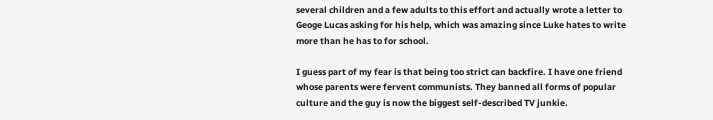several children and a few adults to this effort and actually wrote a letter to Geoge Lucas asking for his help, which was amazing since Luke hates to write more than he has to for school.

I guess part of my fear is that being too strict can backfire. I have one friend whose parents were fervent communists. They banned all forms of popular culture and the guy is now the biggest self-described TV junkie.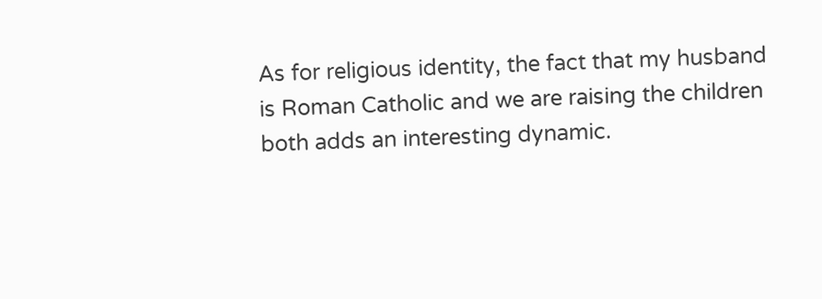As for religious identity, the fact that my husband is Roman Catholic and we are raising the children both adds an interesting dynamic.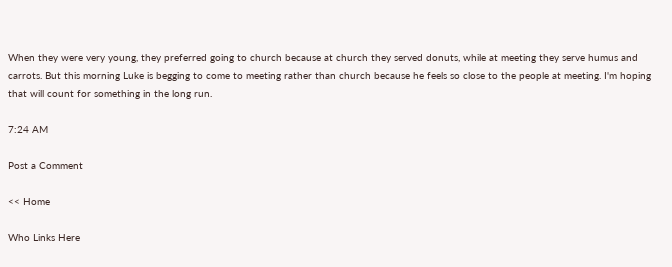When they were very young, they preferred going to church because at church they served donuts, while at meeting they serve humus and carrots. But this morning Luke is begging to come to meeting rather than church because he feels so close to the people at meeting. I'm hoping that will count for something in the long run.

7:24 AM

Post a Comment

<< Home

Who Links Here